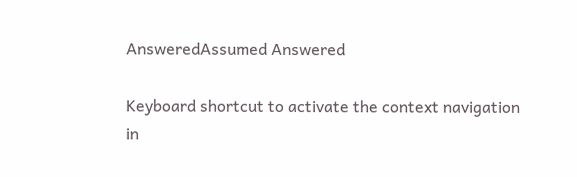AnsweredAssumed Answered

Keyboard shortcut to activate the context navigation in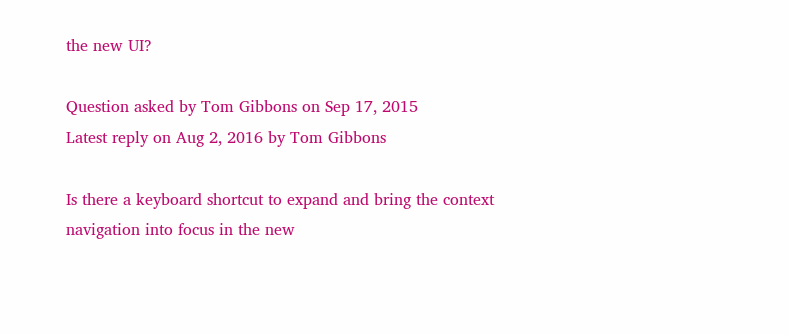the new UI?

Question asked by Tom Gibbons on Sep 17, 2015
Latest reply on Aug 2, 2016 by Tom Gibbons

Is there a keyboard shortcut to expand and bring the context navigation into focus in the new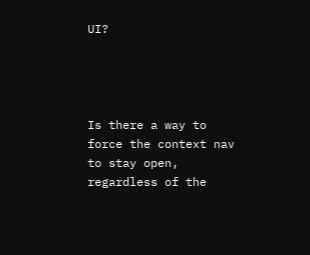UI?




Is there a way to force the context nav to stay open, regardless of the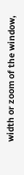width or zoom of the window,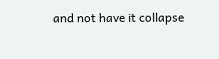and not have it collapse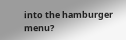into the hamburger menu?